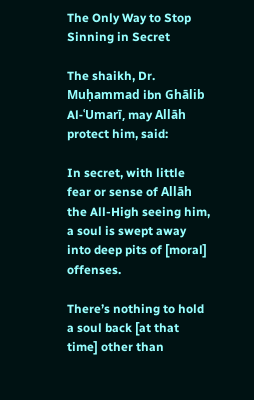The Only Way to Stop Sinning in Secret

The shaikh, Dr. Muḥammad ibn Ghālib Al-ʿUmarī, may Allāh protect him, said:

In secret, with little fear or sense of Allāh the All-High seeing him, a soul is swept away into deep pits of [moral] offenses.

There’s nothing to hold a soul back [at that time] other than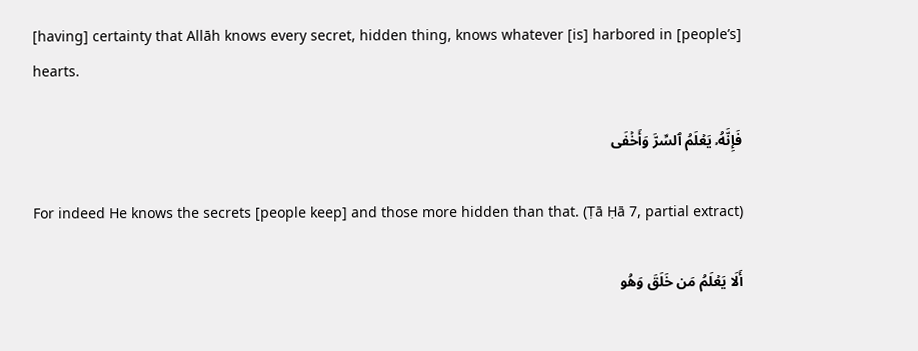[having] certainty that Allāh knows every secret, hidden thing, knows whatever [is] harbored in [people’s] hearts.

فَإِنَّهُۥ یَعۡلَمُ ٱلسِّرَّ وَأَخۡفَى

For indeed He knows the secrets [people keep] and those more hidden than that. (Ṭā Ḥā 7, partial extract)

أَلَا یَعۡلَمُ مَن خَلَقَ وَهُو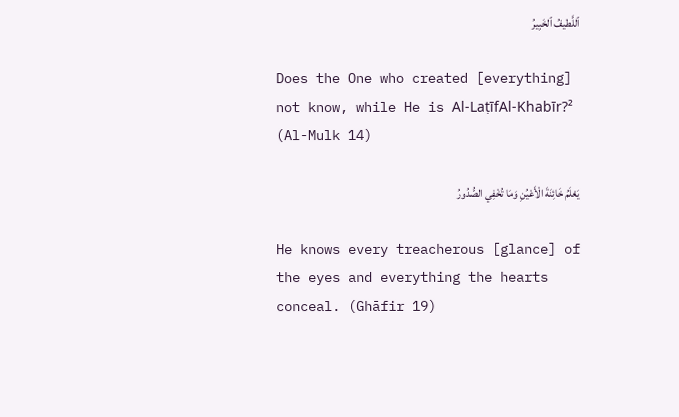ٱللَّطیفُ ٱلخَبِیرُ

Does the One who created [everything] not know, while He is Al-LaṭīfAl-Khabīr?² (Al-Mulk 14)

يَعْلَمُ خَائِنَةَ الْأَعْيُنِ وَمَا تُخْفِي الصُّدُورُ

He knows every treacherous [glance] of the eyes and everything the hearts conceal. (Ghāfir 19)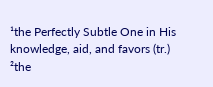¹the Perfectly Subtle One in His knowledge, aid, and favors (tr.)
²the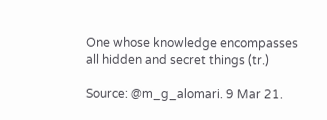One whose knowledge encompasses all hidden and secret things (tr.)

Source: @m_g_alomari. 9 Mar 21.